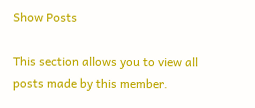Show Posts

This section allows you to view all posts made by this member.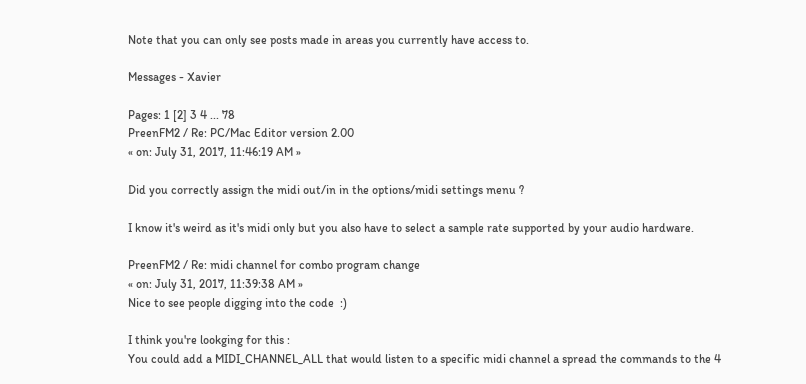Note that you can only see posts made in areas you currently have access to.

Messages - Xavier

Pages: 1 [2] 3 4 ... 78
PreenFM2 / Re: PC/Mac Editor version 2.00
« on: July 31, 2017, 11:46:19 AM »

Did you correctly assign the midi out/in in the options/midi settings menu ?

I know it's weird as it's midi only but you also have to select a sample rate supported by your audio hardware.

PreenFM2 / Re: midi channel for combo program change
« on: July 31, 2017, 11:39:38 AM »
Nice to see people digging into the code  :)

I think you're lookging for this :
You could add a MIDI_CHANNEL_ALL that would listen to a specific midi channel a spread the commands to the 4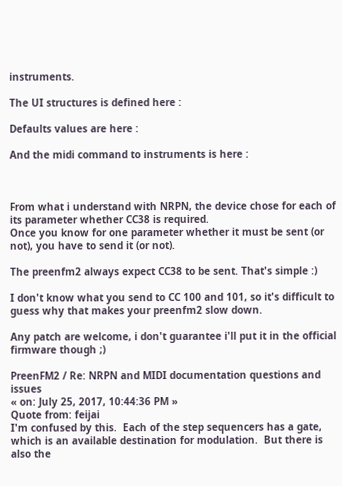instruments.

The UI structures is defined here :

Defaults values are here :

And the midi command to instruments is here :



From what i understand with NRPN, the device chose for each of its parameter whether CC38 is required.
Once you know for one parameter whether it must be sent (or not), you have to send it (or not).

The preenfm2 always expect CC38 to be sent. That's simple :)

I don't know what you send to CC 100 and 101, so it's difficult to guess why that makes your preenfm2 slow down.

Any patch are welcome, i don't guarantee i'll put it in the official firmware though ;)

PreenFM2 / Re: NRPN and MIDI documentation questions and issues
« on: July 25, 2017, 10:44:36 PM »
Quote from: feijai
I'm confused by this.  Each of the step sequencers has a gate, which is an available destination for modulation.  But there is also the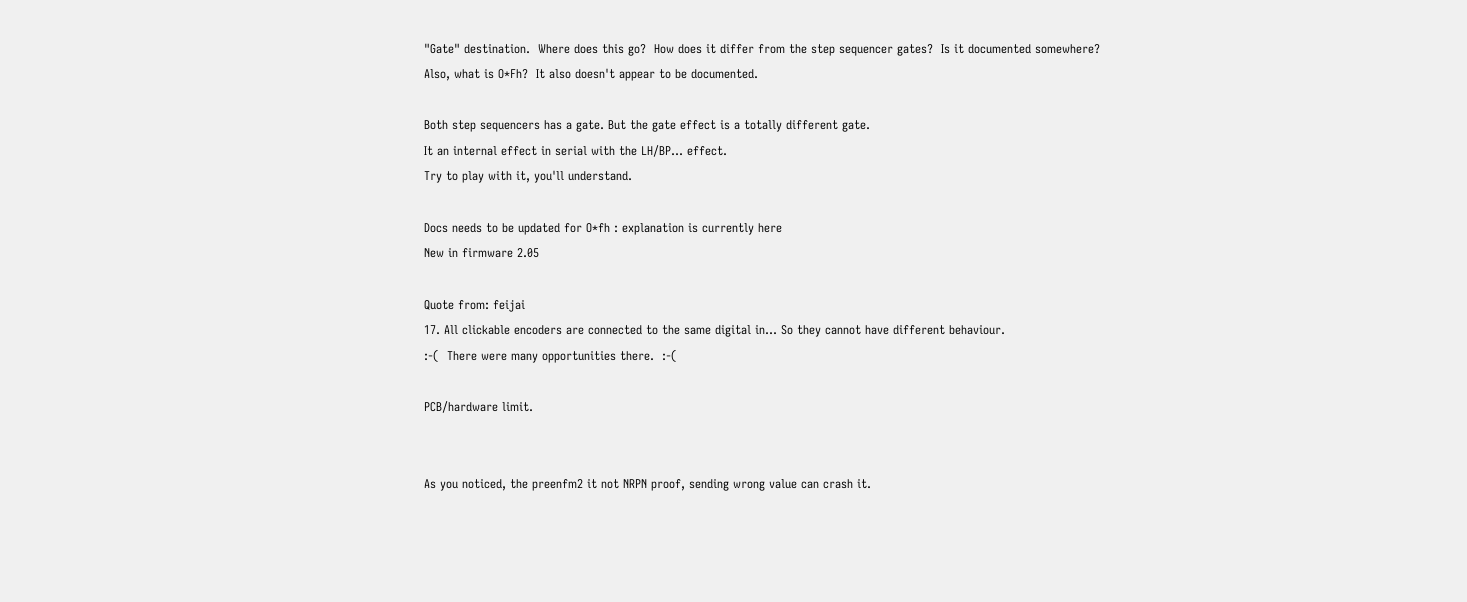"Gate" destination.  Where does this go?  How does it differ from the step sequencer gates?  Is it documented somewhere?
Also, what is O*Fh?  It also doesn't appear to be documented.

Both step sequencers has a gate. But the gate effect is a totally different gate.
It an internal effect in serial with the LH/BP... effect.
Try to play with it, you'll understand.

Docs needs to be updated for O*fh : explanation is currently here
New in firmware 2.05

Quote from: feijai
17. All clickable encoders are connected to the same digital in... So they cannot have different behaviour.
:-(  There were many opportunities there.  :-(

PCB/hardware limit.


As you noticed, the preenfm2 it not NRPN proof, sending wrong value can crash it.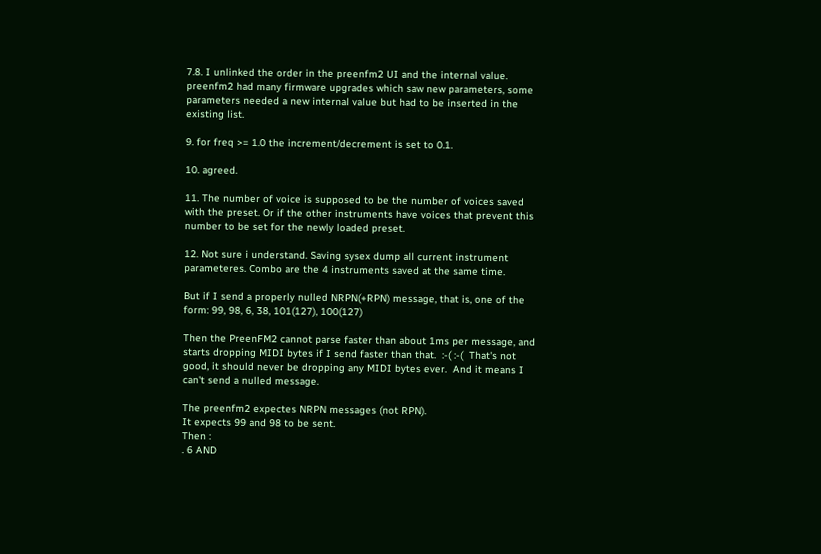7.8. I unlinked the order in the preenfm2 UI and the internal value. preenfm2 had many firmware upgrades which saw new parameters, some parameters needed a new internal value but had to be inserted in the existing list.

9. for freq >= 1.0 the increment/decrement is set to 0.1.

10. agreed.

11. The number of voice is supposed to be the number of voices saved with the preset. Or if the other instruments have voices that prevent this number to be set for the newly loaded preset.

12. Not sure i understand. Saving sysex dump all current instrument parameteres. Combo are the 4 instruments saved at the same time.

But if I send a properly nulled NRPN(+RPN) message, that is, one of the form: 99, 98, 6, 38, 101(127), 100(127)

Then the PreenFM2 cannot parse faster than about 1ms per message, and starts dropping MIDI bytes if I send faster than that.  :-( :-(  That's not good, it should never be dropping any MIDI bytes ever.  And it means I can't send a nulled message.

The preenfm2 expectes NRPN messages (not RPN).
It expects 99 and 98 to be sent.
Then :
. 6 AND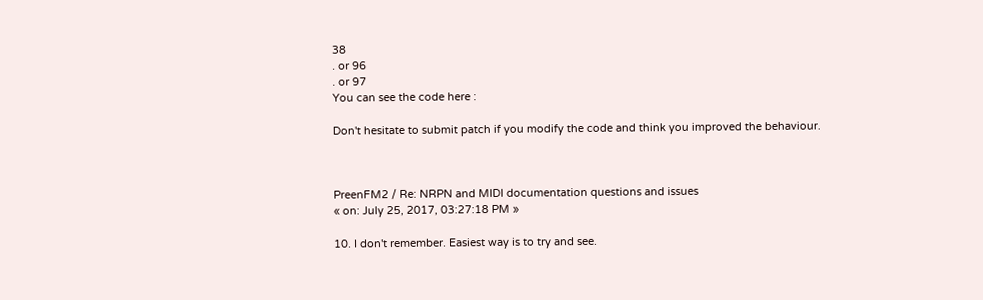38
. or 96
. or 97
You can see the code here :

Don't hesitate to submit patch if you modify the code and think you improved the behaviour.



PreenFM2 / Re: NRPN and MIDI documentation questions and issues
« on: July 25, 2017, 03:27:18 PM »

10. I don't remember. Easiest way is to try and see.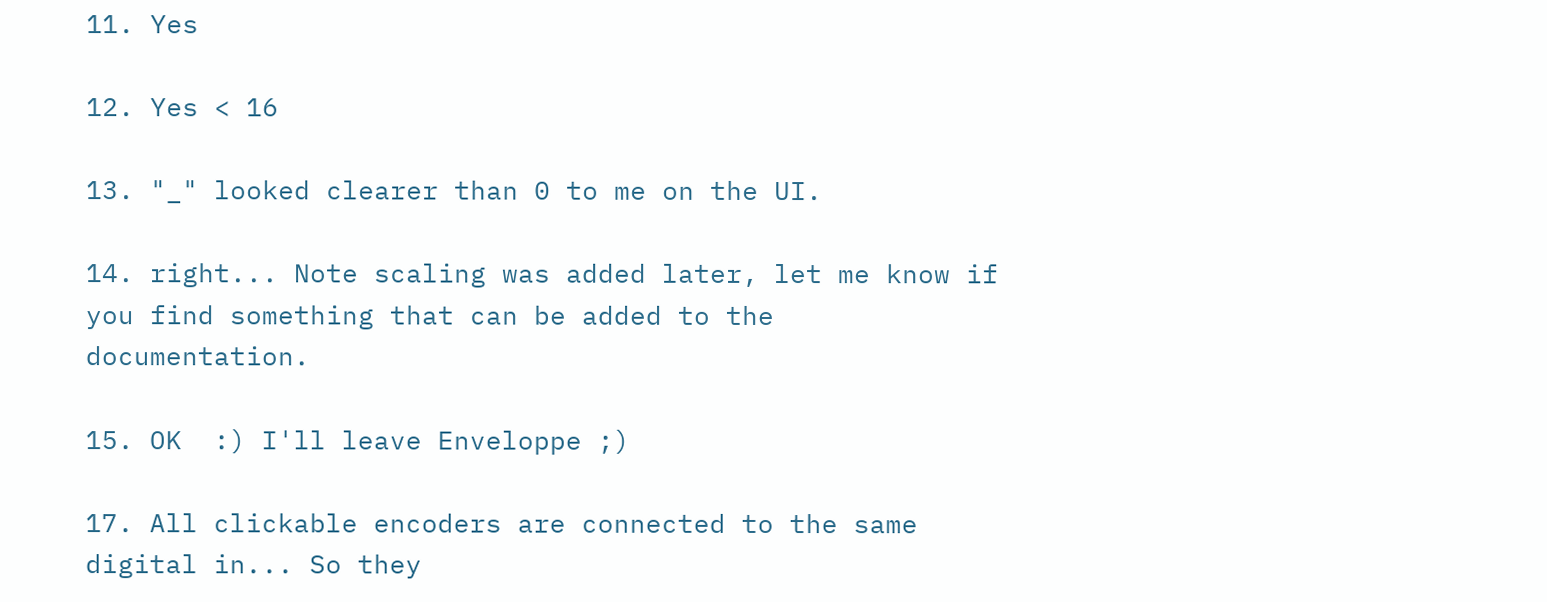11. Yes

12. Yes < 16

13. "_" looked clearer than 0 to me on the UI.

14. right... Note scaling was added later, let me know if you find something that can be added to the documentation.

15. OK  :) I'll leave Enveloppe ;)

17. All clickable encoders are connected to the same digital in... So they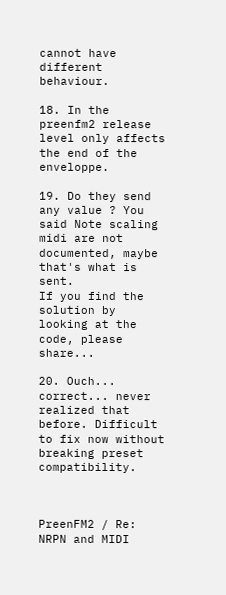cannot have different behaviour.

18. In the preenfm2 release level only affects the end of the enveloppe.

19. Do they send any value ? You said Note scaling midi are not documented, maybe that's what is sent.
If you find the solution by looking at the code, please share...

20. Ouch... correct... never realized that before. Difficult to fix now without breaking preset compatibility.



PreenFM2 / Re: NRPN and MIDI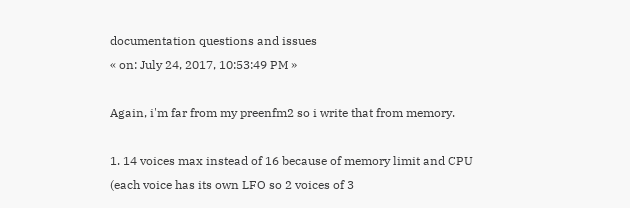documentation questions and issues
« on: July 24, 2017, 10:53:49 PM »

Again, i'm far from my preenfm2 so i write that from memory.

1. 14 voices max instead of 16 because of memory limit and CPU (each voice has its own LFO so 2 voices of 3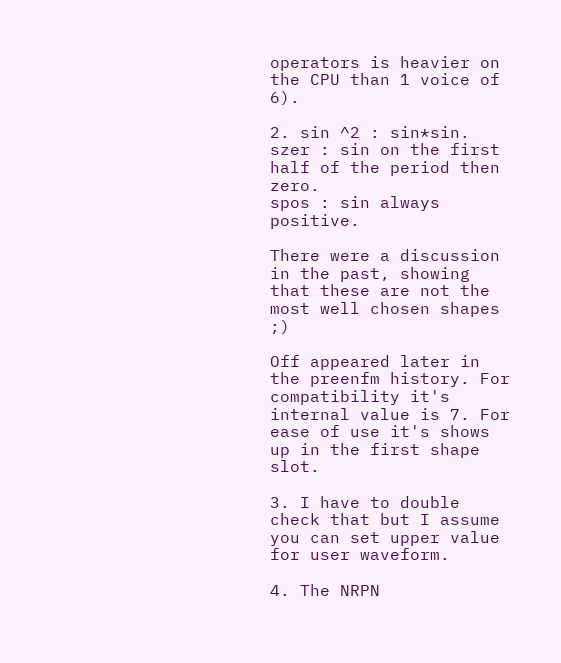operators is heavier on the CPU than 1 voice of 6).

2. sin ^2 : sin*sin.
szer : sin on the first half of the period then zero.
spos : sin always positive.

There were a discussion in the past, showing that these are not the most well chosen shapes  ;)

Off appeared later in the preenfm history. For compatibility it's internal value is 7. For ease of use it's shows up in the first shape slot.

3. I have to double check that but I assume you can set upper value for user waveform.

4. The NRPN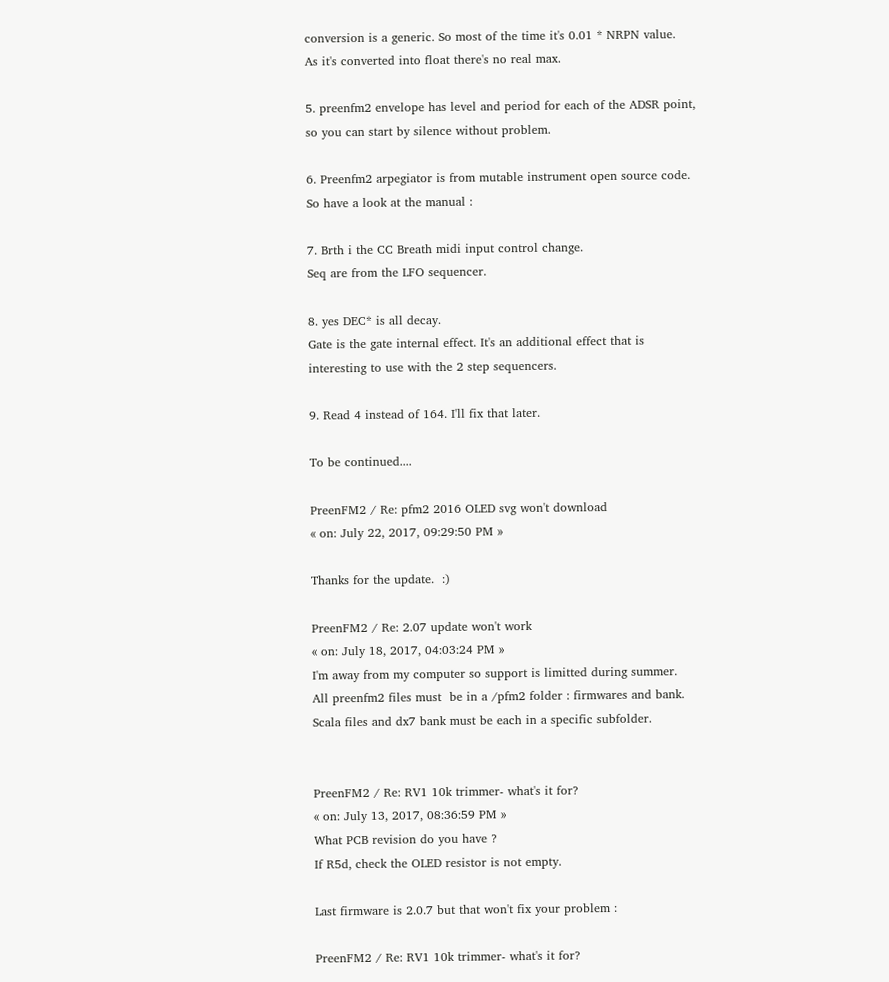conversion is a generic. So most of the time it's 0.01 * NRPN value.
As it's converted into float there's no real max.

5. preenfm2 envelope has level and period for each of the ADSR point, so you can start by silence without problem.

6. Preenfm2 arpegiator is from mutable instrument open source code. So have a look at the manual :

7. Brth i the CC Breath midi input control change.
Seq are from the LFO sequencer.

8. yes DEC* is all decay.
Gate is the gate internal effect. It's an additional effect that is interesting to use with the 2 step sequencers.

9. Read 4 instead of 164. I'll fix that later.

To be continued....

PreenFM2 / Re: pfm2 2016 OLED svg won't download
« on: July 22, 2017, 09:29:50 PM »

Thanks for the update.  :)

PreenFM2 / Re: 2.07 update won't work
« on: July 18, 2017, 04:03:24 PM »
I'm away from my computer so support is limitted during summer.
All preenfm2 files must  be in a /pfm2 folder : firmwares and bank.
Scala files and dx7 bank must be each in a specific subfolder.


PreenFM2 / Re: RV1 10k trimmer- what's it for?
« on: July 13, 2017, 08:36:59 PM »
What PCB revision do you have ?
If R5d, check the OLED resistor is not empty.

Last firmware is 2.0.7 but that won't fix your problem :

PreenFM2 / Re: RV1 10k trimmer- what's it for?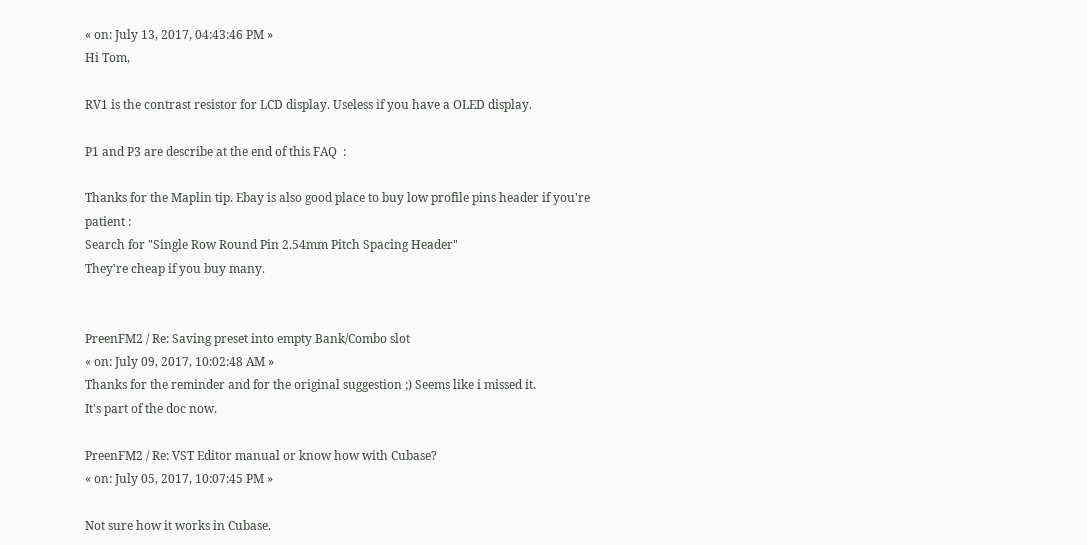« on: July 13, 2017, 04:43:46 PM »
Hi Tom,

RV1 is the contrast resistor for LCD display. Useless if you have a OLED display.

P1 and P3 are describe at the end of this FAQ  :

Thanks for the Maplin tip. Ebay is also good place to buy low profile pins header if you're patient :
Search for "Single Row Round Pin 2.54mm Pitch Spacing Header"
They're cheap if you buy many.


PreenFM2 / Re: Saving preset into empty Bank/Combo slot
« on: July 09, 2017, 10:02:48 AM »
Thanks for the reminder and for the original suggestion ;) Seems like i missed it.
It's part of the doc now.

PreenFM2 / Re: VST Editor manual or know how with Cubase?
« on: July 05, 2017, 10:07:45 PM »

Not sure how it works in Cubase.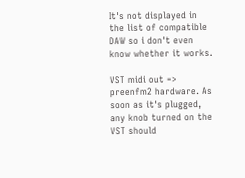It's not displayed in the list of compatible DAW so i don't even know whether it works.

VST midi out => preenfm2 hardware. As soon as it's plugged, any knob turned on the VST should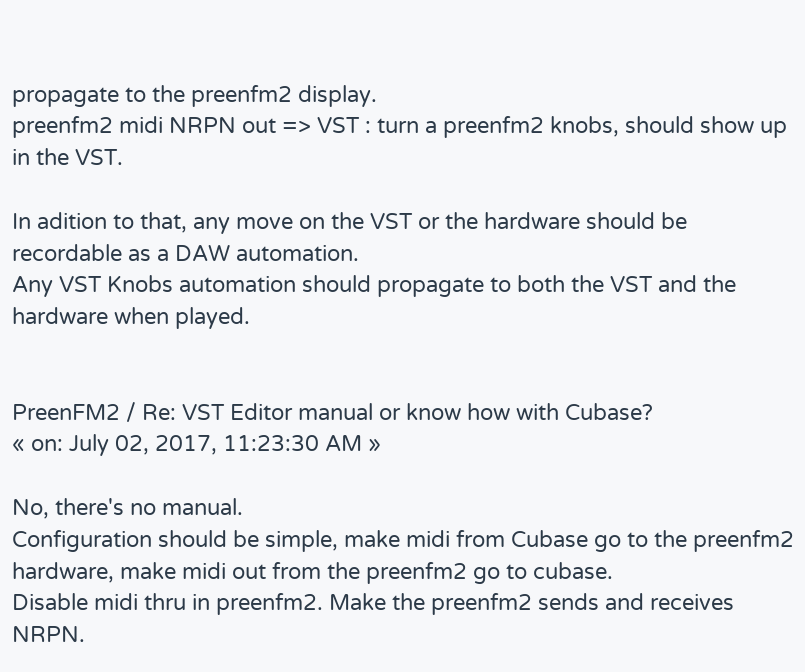propagate to the preenfm2 display.
preenfm2 midi NRPN out => VST : turn a preenfm2 knobs, should show up in the VST.

In adition to that, any move on the VST or the hardware should be recordable as a DAW automation.
Any VST Knobs automation should propagate to both the VST and the hardware when played.


PreenFM2 / Re: VST Editor manual or know how with Cubase?
« on: July 02, 2017, 11:23:30 AM »

No, there's no manual.
Configuration should be simple, make midi from Cubase go to the preenfm2 hardware, make midi out from the preenfm2 go to cubase.
Disable midi thru in preenfm2. Make the preenfm2 sends and receives NRPN.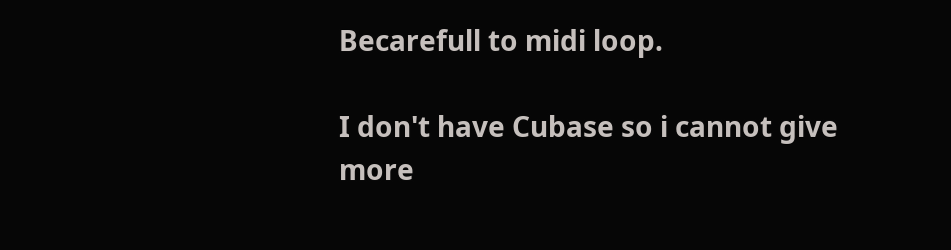Becarefull to midi loop.

I don't have Cubase so i cannot give more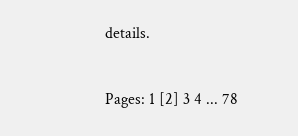details.


Pages: 1 [2] 3 4 ... 78